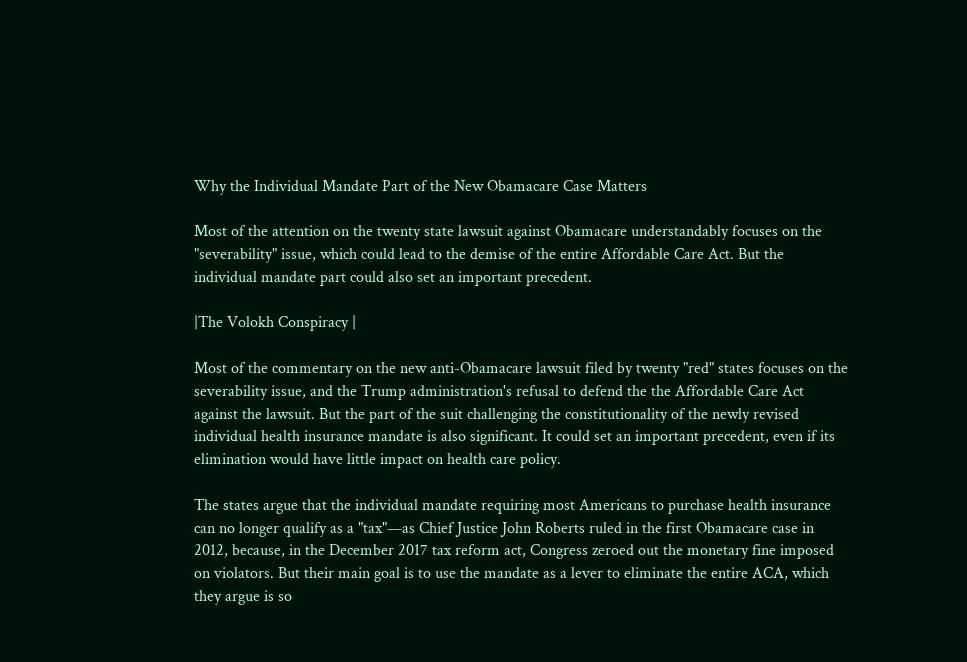Why the Individual Mandate Part of the New Obamacare Case Matters

Most of the attention on the twenty state lawsuit against Obamacare understandably focuses on the "severability" issue, which could lead to the demise of the entire Affordable Care Act. But the individual mandate part could also set an important precedent.

|The Volokh Conspiracy |

Most of the commentary on the new anti-Obamacare lawsuit filed by twenty "red" states focuses on the severability issue, and the Trump administration's refusal to defend the the Affordable Care Act against the lawsuit. But the part of the suit challenging the constitutionality of the newly revised individual health insurance mandate is also significant. It could set an important precedent, even if its elimination would have little impact on health care policy.

The states argue that the individual mandate requiring most Americans to purchase health insurance can no longer qualify as a "tax"—as Chief Justice John Roberts ruled in the first Obamacare case in 2012, because, in the December 2017 tax reform act, Congress zeroed out the monetary fine imposed on violators. But their main goal is to use the mandate as a lever to eliminate the entire ACA, which they argue is so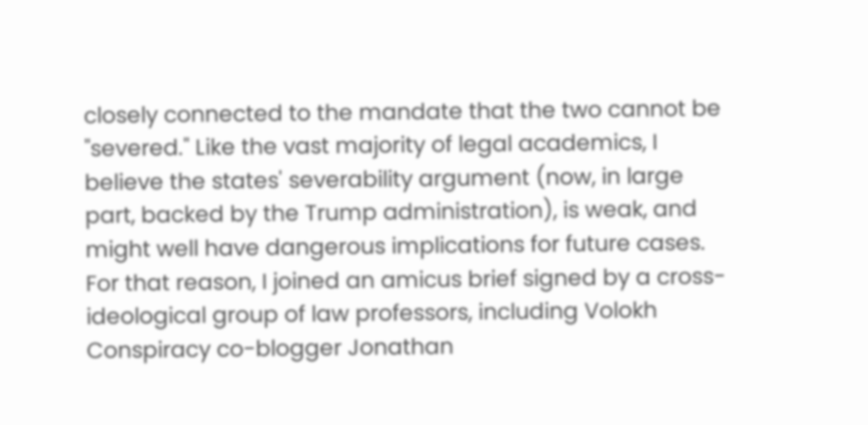closely connected to the mandate that the two cannot be "severed." Like the vast majority of legal academics, I believe the states' severability argument (now, in large part, backed by the Trump administration), is weak, and might well have dangerous implications for future cases. For that reason, I joined an amicus brief signed by a cross-ideological group of law professors, including Volokh Conspiracy co-blogger Jonathan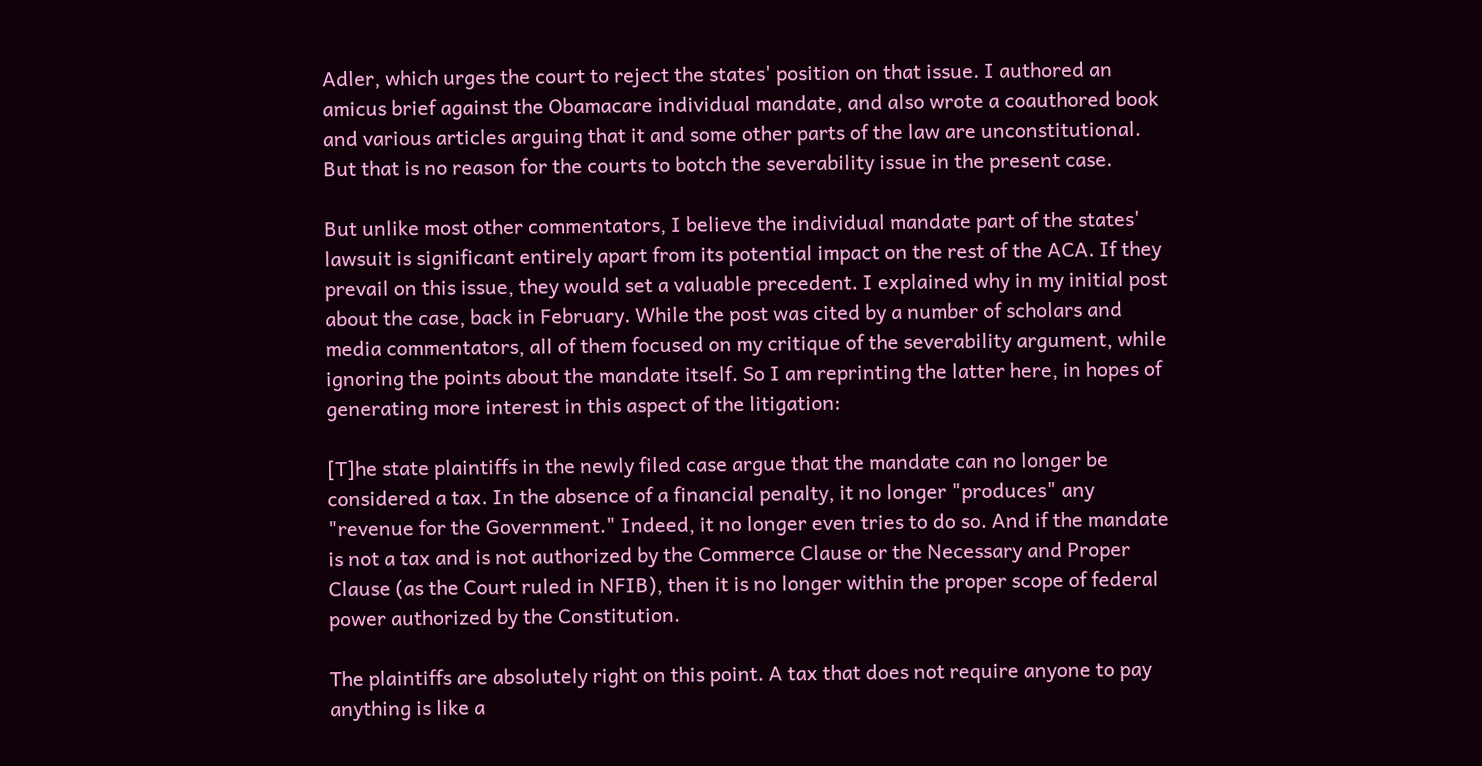Adler, which urges the court to reject the states' position on that issue. I authored an amicus brief against the Obamacare individual mandate, and also wrote a coauthored book and various articles arguing that it and some other parts of the law are unconstitutional. But that is no reason for the courts to botch the severability issue in the present case.

But unlike most other commentators, I believe the individual mandate part of the states' lawsuit is significant entirely apart from its potential impact on the rest of the ACA. If they prevail on this issue, they would set a valuable precedent. I explained why in my initial post about the case, back in February. While the post was cited by a number of scholars and media commentators, all of them focused on my critique of the severability argument, while ignoring the points about the mandate itself. So I am reprinting the latter here, in hopes of generating more interest in this aspect of the litigation:

[T]he state plaintiffs in the newly filed case argue that the mandate can no longer be considered a tax. In the absence of a financial penalty, it no longer "produces" any "revenue for the Government." Indeed, it no longer even tries to do so. And if the mandate is not a tax and is not authorized by the Commerce Clause or the Necessary and Proper Clause (as the Court ruled in NFIB), then it is no longer within the proper scope of federal power authorized by the Constitution.

The plaintiffs are absolutely right on this point. A tax that does not require anyone to pay anything is like a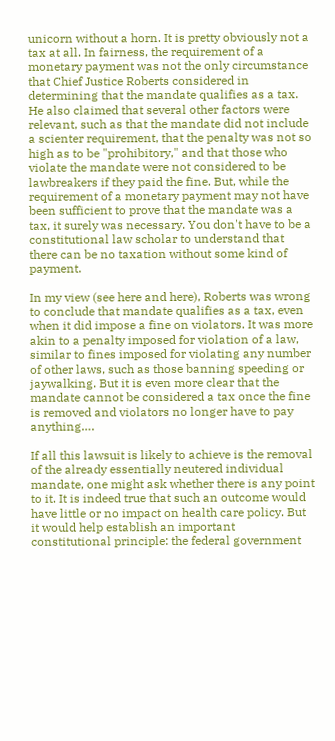unicorn without a horn. It is pretty obviously not a tax at all. In fairness, the requirement of a monetary payment was not the only circumstance that Chief Justice Roberts considered in determining that the mandate qualifies as a tax. He also claimed that several other factors were relevant, such as that the mandate did not include a scienter requirement, that the penalty was not so high as to be "prohibitory," and that those who violate the mandate were not considered to be lawbreakers if they paid the fine. But, while the requirement of a monetary payment may not have been sufficient to prove that the mandate was a tax, it surely was necessary. You don't have to be a constitutional law scholar to understand that there can be no taxation without some kind of payment.

In my view (see here and here), Roberts was wrong to conclude that mandate qualifies as a tax, even when it did impose a fine on violators. It was more akin to a penalty imposed for violation of a law, similar to fines imposed for violating any number of other laws, such as those banning speeding or jaywalking. But it is even more clear that the mandate cannot be considered a tax once the fine is removed and violators no longer have to pay anything….

If all this lawsuit is likely to achieve is the removal of the already essentially neutered individual mandate, one might ask whether there is any point to it. It is indeed true that such an outcome would have little or no impact on health care policy. But it would help establish an important constitutional principle: the federal government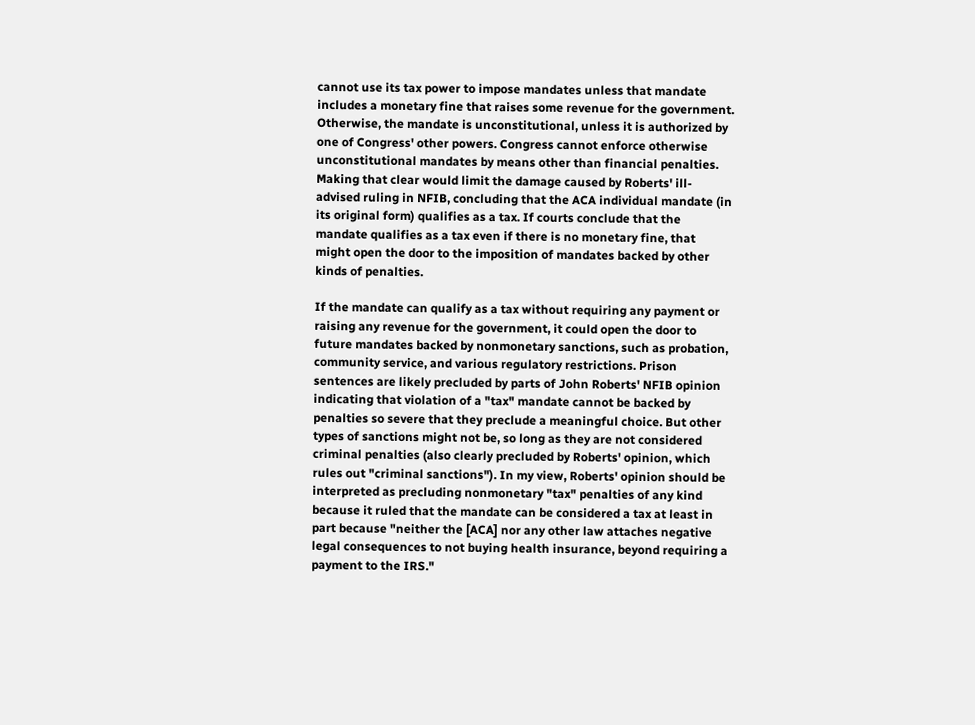cannot use its tax power to impose mandates unless that mandate includes a monetary fine that raises some revenue for the government. Otherwise, the mandate is unconstitutional, unless it is authorized by one of Congress' other powers. Congress cannot enforce otherwise unconstitutional mandates by means other than financial penalties. Making that clear would limit the damage caused by Roberts' ill-advised ruling in NFIB, concluding that the ACA individual mandate (in its original form) qualifies as a tax. If courts conclude that the mandate qualifies as a tax even if there is no monetary fine, that might open the door to the imposition of mandates backed by other kinds of penalties.

If the mandate can qualify as a tax without requiring any payment or raising any revenue for the government, it could open the door to future mandates backed by nonmonetary sanctions, such as probation, community service, and various regulatory restrictions. Prison sentences are likely precluded by parts of John Roberts' NFIB opinion indicating that violation of a "tax" mandate cannot be backed by penalties so severe that they preclude a meaningful choice. But other types of sanctions might not be, so long as they are not considered criminal penalties (also clearly precluded by Roberts' opinion, which rules out "criminal sanctions"). In my view, Roberts' opinion should be interpreted as precluding nonmonetary "tax" penalties of any kind because it ruled that the mandate can be considered a tax at least in part because "neither the [ACA] nor any other law attaches negative legal consequences to not buying health insurance, beyond requiring a payment to the IRS."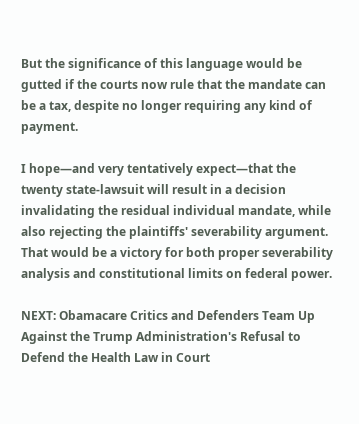But the significance of this language would be gutted if the courts now rule that the mandate can be a tax, despite no longer requiring any kind of payment.

I hope—and very tentatively expect—that the twenty state-lawsuit will result in a decision invalidating the residual individual mandate, while also rejecting the plaintiffs' severability argument. That would be a victory for both proper severability analysis and constitutional limits on federal power.

NEXT: Obamacare Critics and Defenders Team Up Against the Trump Administration's Refusal to Defend the Health Law in Court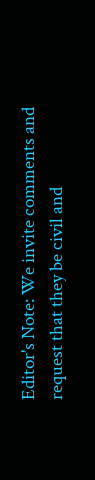Editor's Note: We invite comments and request that they be civil and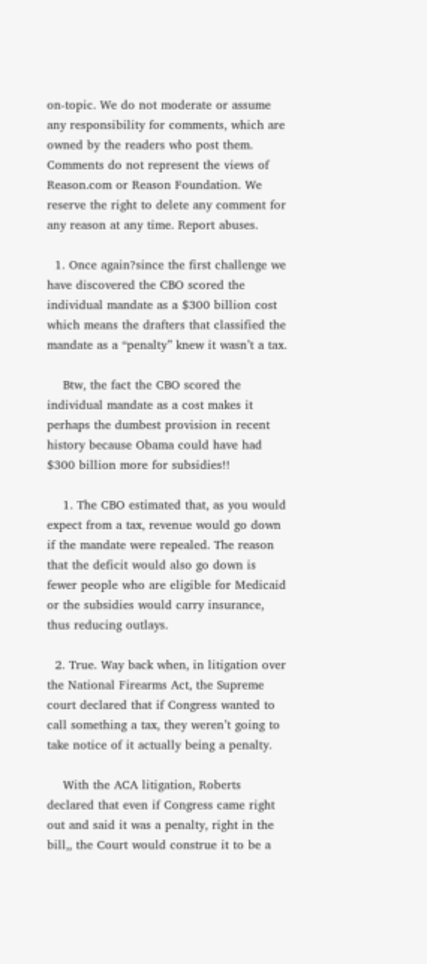on-topic. We do not moderate or assume any responsibility for comments, which are owned by the readers who post them. Comments do not represent the views of Reason.com or Reason Foundation. We reserve the right to delete any comment for any reason at any time. Report abuses.

  1. Once again?since the first challenge we have discovered the CBO scored the individual mandate as a $300 billion cost which means the drafters that classified the mandate as a “penalty” knew it wasn’t a tax.

    Btw, the fact the CBO scored the individual mandate as a cost makes it perhaps the dumbest provision in recent history because Obama could have had $300 billion more for subsidies!!

    1. The CBO estimated that, as you would expect from a tax, revenue would go down if the mandate were repealed. The reason that the deficit would also go down is fewer people who are eligible for Medicaid or the subsidies would carry insurance, thus reducing outlays.

  2. True. Way back when, in litigation over the National Firearms Act, the Supreme court declared that if Congress wanted to call something a tax, they weren’t going to take notice of it actually being a penalty.

    With the ACA litigation, Roberts declared that even if Congress came right out and said it was a penalty, right in the bill,, the Court would construe it to be a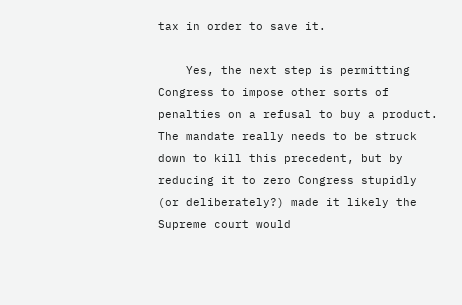tax in order to save it.

    Yes, the next step is permitting Congress to impose other sorts of penalties on a refusal to buy a product. The mandate really needs to be struck down to kill this precedent, but by reducing it to zero Congress stupidly (or deliberately?) made it likely the Supreme court would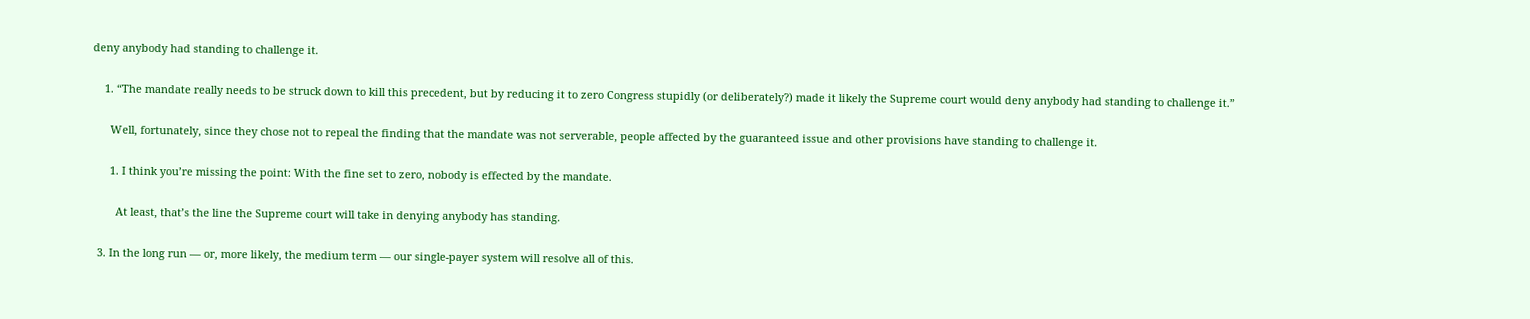deny anybody had standing to challenge it.

    1. “The mandate really needs to be struck down to kill this precedent, but by reducing it to zero Congress stupidly (or deliberately?) made it likely the Supreme court would deny anybody had standing to challenge it.”

      Well, fortunately, since they chose not to repeal the finding that the mandate was not serverable, people affected by the guaranteed issue and other provisions have standing to challenge it.

      1. I think you’re missing the point: With the fine set to zero, nobody is effected by the mandate.

        At least, that’s the line the Supreme court will take in denying anybody has standing.

  3. In the long run — or, more likely, the medium term — our single-payer system will resolve all of this.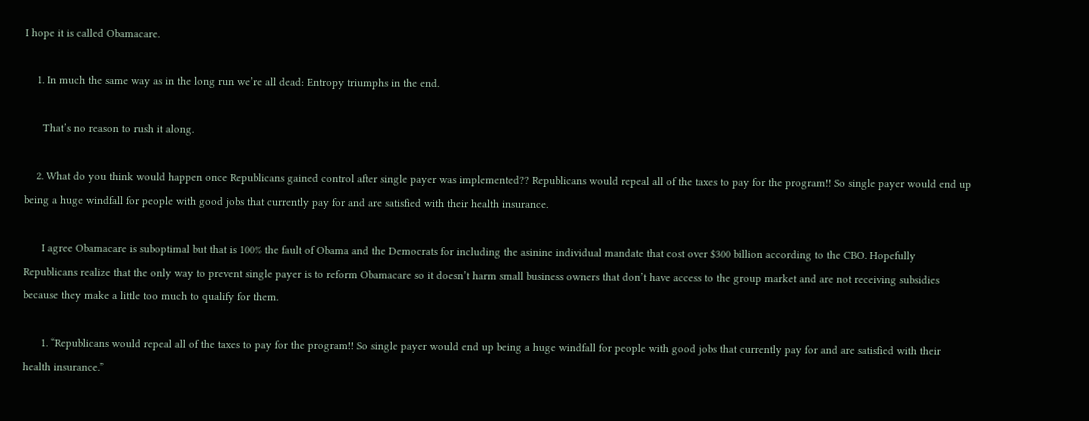I hope it is called Obamacare.

    1. In much the same way as in the long run we’re all dead: Entropy triumphs in the end.

      That’s no reason to rush it along.

    2. What do you think would happen once Republicans gained control after single payer was implemented?? Republicans would repeal all of the taxes to pay for the program!! So single payer would end up being a huge windfall for people with good jobs that currently pay for and are satisfied with their health insurance.

      I agree Obamacare is suboptimal but that is 100% the fault of Obama and the Democrats for including the asinine individual mandate that cost over $300 billion according to the CBO. Hopefully Republicans realize that the only way to prevent single payer is to reform Obamacare so it doesn’t harm small business owners that don’t have access to the group market and are not receiving subsidies because they make a little too much to qualify for them.

      1. “Republicans would repeal all of the taxes to pay for the program!! So single payer would end up being a huge windfall for people with good jobs that currently pay for and are satisfied with their health insurance.”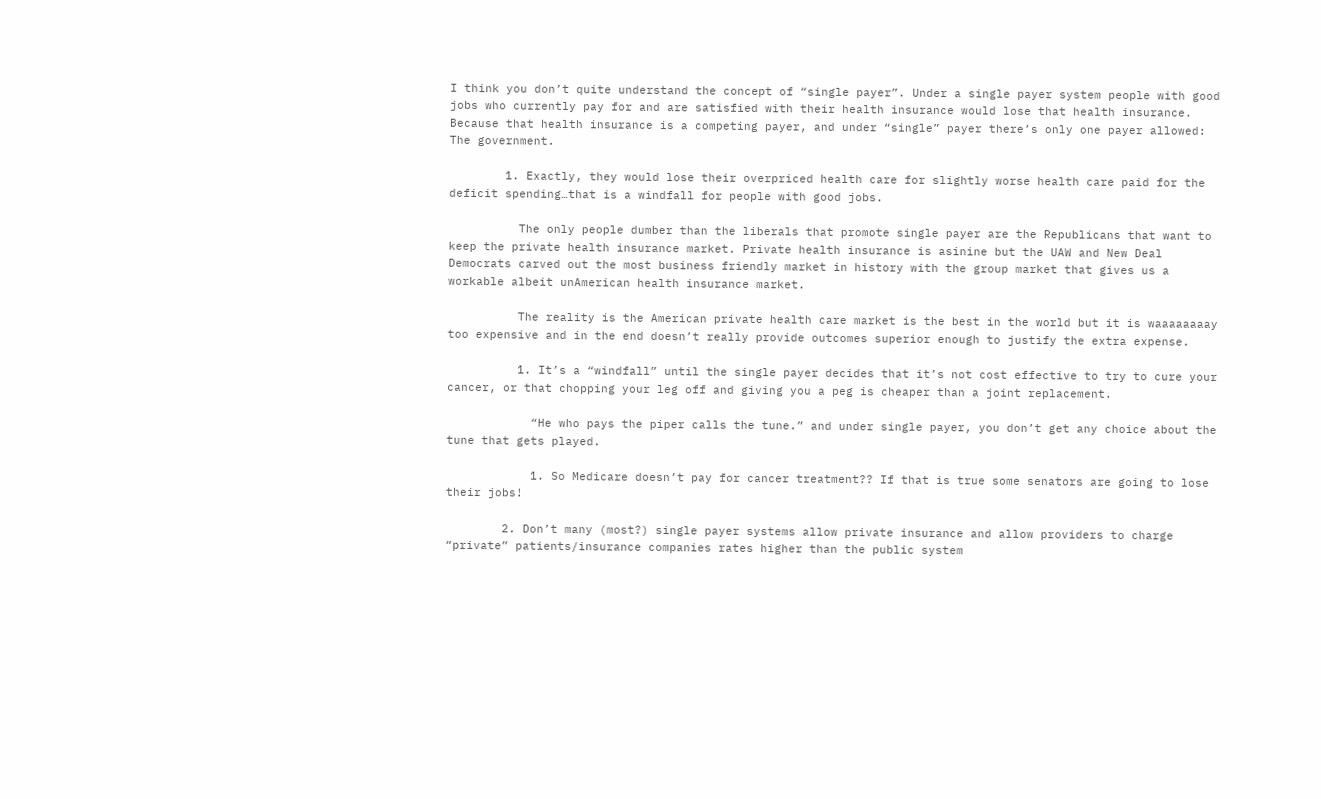I think you don’t quite understand the concept of “single payer”. Under a single payer system people with good jobs who currently pay for and are satisfied with their health insurance would lose that health insurance. Because that health insurance is a competing payer, and under “single” payer there’s only one payer allowed: The government.

        1. Exactly, they would lose their overpriced health care for slightly worse health care paid for the deficit spending…that is a windfall for people with good jobs.

          The only people dumber than the liberals that promote single payer are the Republicans that want to keep the private health insurance market. Private health insurance is asinine but the UAW and New Deal Democrats carved out the most business friendly market in history with the group market that gives us a workable albeit unAmerican health insurance market.

          The reality is the American private health care market is the best in the world but it is waaaaaaaay too expensive and in the end doesn’t really provide outcomes superior enough to justify the extra expense.

          1. It’s a “windfall” until the single payer decides that it’s not cost effective to try to cure your cancer, or that chopping your leg off and giving you a peg is cheaper than a joint replacement.

            “He who pays the piper calls the tune.” and under single payer, you don’t get any choice about the tune that gets played.

            1. So Medicare doesn’t pay for cancer treatment?? If that is true some senators are going to lose their jobs!

        2. Don’t many (most?) single payer systems allow private insurance and allow providers to charge “private” patients/insurance companies rates higher than the public system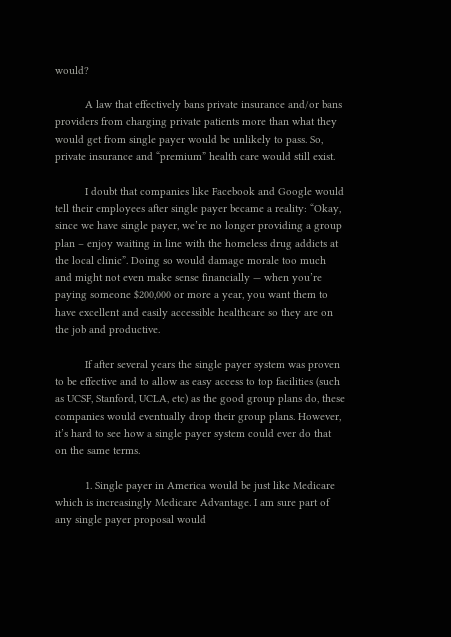would?

          A law that effectively bans private insurance and/or bans providers from charging private patients more than what they would get from single payer would be unlikely to pass. So, private insurance and “premium” health care would still exist.

          I doubt that companies like Facebook and Google would tell their employees after single payer became a reality: “Okay, since we have single payer, we’re no longer providing a group plan – enjoy waiting in line with the homeless drug addicts at the local clinic”. Doing so would damage morale too much and might not even make sense financially — when you’re paying someone $200,000 or more a year, you want them to have excellent and easily accessible healthcare so they are on the job and productive.

          If after several years the single payer system was proven to be effective and to allow as easy access to top facilities (such as UCSF, Stanford, UCLA, etc) as the good group plans do, these companies would eventually drop their group plans. However, it’s hard to see how a single payer system could ever do that on the same terms.

          1. Single payer in America would be just like Medicare which is increasingly Medicare Advantage. I am sure part of any single payer proposal would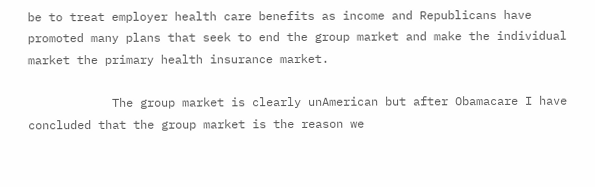be to treat employer health care benefits as income and Republicans have promoted many plans that seek to end the group market and make the individual market the primary health insurance market.

            The group market is clearly unAmerican but after Obamacare I have concluded that the group market is the reason we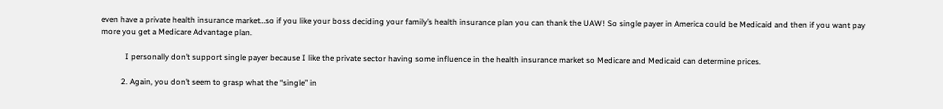even have a private health insurance market…so if you like your boss deciding your family’s health insurance plan you can thank the UAW! So single payer in America could be Medicaid and then if you want pay more you get a Medicare Advantage plan.

            I personally don’t support single payer because I like the private sector having some influence in the health insurance market so Medicare and Medicaid can determine prices.

          2. Again, you don’t seem to grasp what the “single” in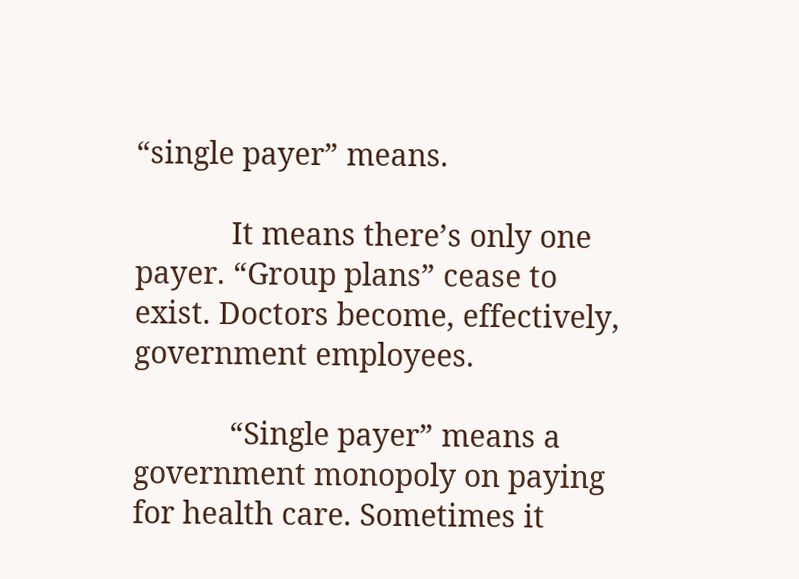“single payer” means.

            It means there’s only one payer. “Group plans” cease to exist. Doctors become, effectively, government employees.

            “Single payer” means a government monopoly on paying for health care. Sometimes it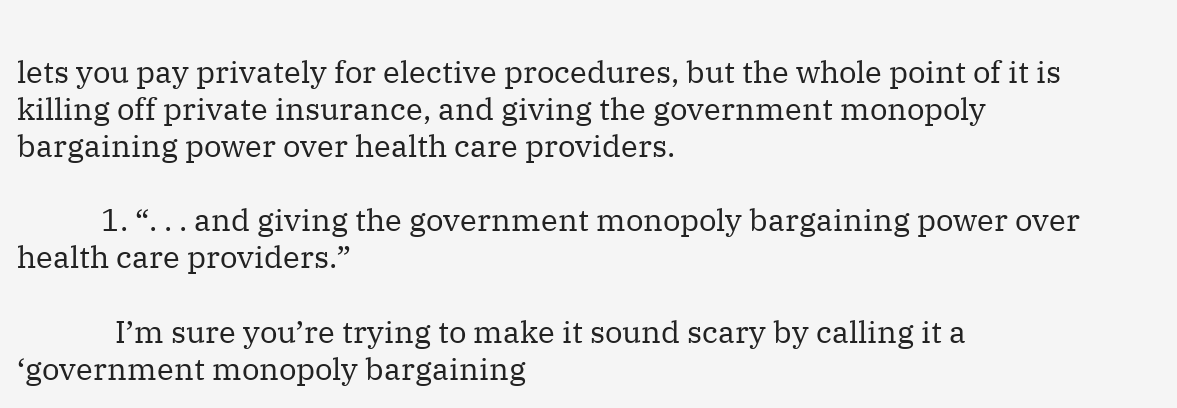lets you pay privately for elective procedures, but the whole point of it is killing off private insurance, and giving the government monopoly bargaining power over health care providers.

            1. “. . . and giving the government monopoly bargaining power over health care providers.”

              I’m sure you’re trying to make it sound scary by calling it a ‘government monopoly bargaining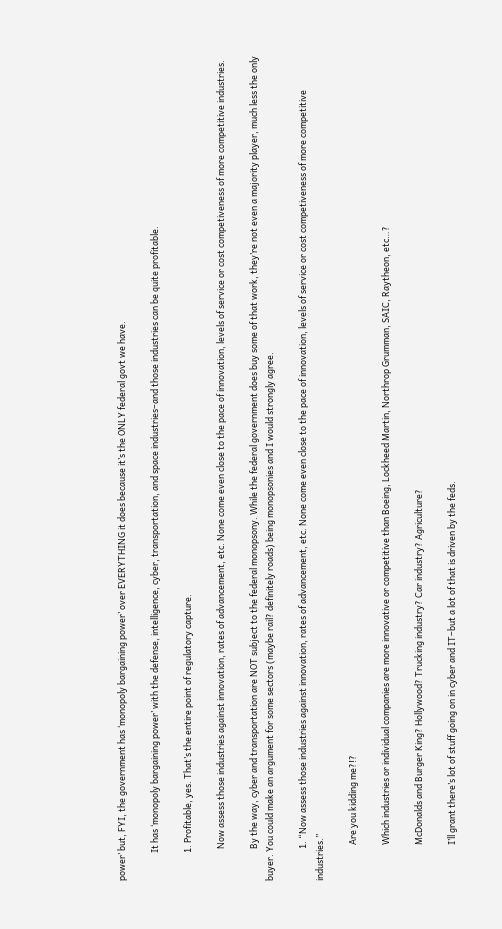power’ but, FYI, the government has ‘monopoly bargaining power’ over EVERYTHING it does because it’s the ONLY federal govt we have.

              It has ‘monopoly bargaining power’ with the defense, intelligence, cyber, transportation, and space industries–and those industries can be quite profitable.

              1. Profitable, yes. That’s the entire point of regulatory capture.

                Now assess those industries against innovation, rates of advancement, etc. None come even close to the pace of innovation, levels of service or cost competiveness of more competitive industries.

                By the way, cyber and transportation are NOT subject to the federal monopsony. While the federal government does buy some of that work, they’re not even a majority player, much less the only buyer. You could make an argument for some sectors (maybe rail? definitely roads) being monopsonies and I would strongly agree.

                1. “Now assess those industries against innovation, rates of advancement, etc. None come even close to the pace of innovation, levels of service or cost competiveness of more competitive industries.”

                  Are you kidding me?!?

                  Which industries or individual companies are more innovative or competitive than Boeing, Lockheed Martin, Northrop Grumman, SAIC, Raytheon, etc…?

                  McDonalds and Burger King? Hollywood? Trucking industry? Car industry? Agriculture?

                  I’ll grant there’s lot of stuff going on in cyber and IT–but a lot of that is driven by the feds.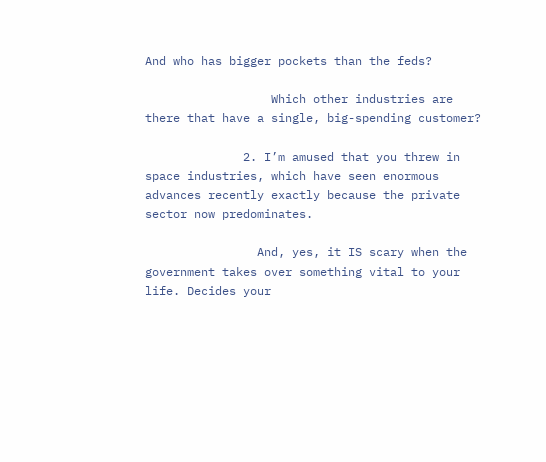And who has bigger pockets than the feds?

                  Which other industries are there that have a single, big-spending customer?

              2. I’m amused that you threw in space industries, which have seen enormous advances recently exactly because the private sector now predominates.

                And, yes, it IS scary when the government takes over something vital to your life. Decides your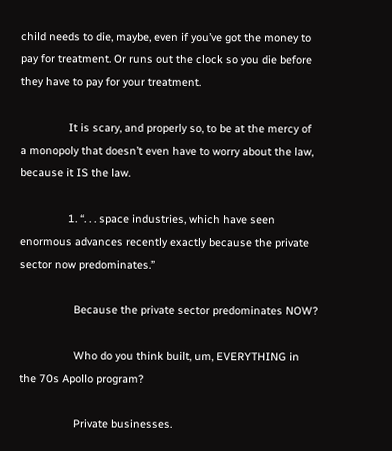child needs to die, maybe, even if you’ve got the money to pay for treatment. Or runs out the clock so you die before they have to pay for your treatment.

                It is scary, and properly so, to be at the mercy of a monopoly that doesn’t even have to worry about the law, because it IS the law.

                1. “. . . space industries, which have seen enormous advances recently exactly because the private sector now predominates.”

                  Because the private sector predominates NOW?

                  Who do you think built, um, EVERYTHING in the 70s Apollo program?

                  Private businesses.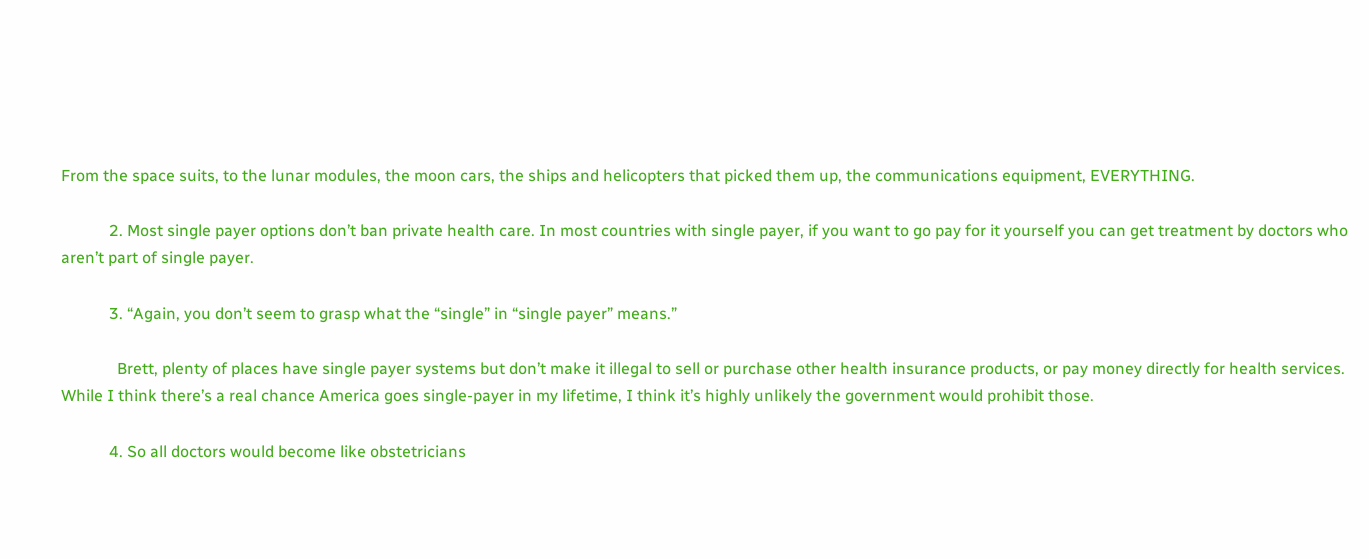From the space suits, to the lunar modules, the moon cars, the ships and helicopters that picked them up, the communications equipment, EVERYTHING.

            2. Most single payer options don’t ban private health care. In most countries with single payer, if you want to go pay for it yourself you can get treatment by doctors who aren’t part of single payer.

            3. “Again, you don’t seem to grasp what the “single” in “single payer” means.”

              Brett, plenty of places have single payer systems but don’t make it illegal to sell or purchase other health insurance products, or pay money directly for health services. While I think there’s a real chance America goes single-payer in my lifetime, I think it’s highly unlikely the government would prohibit those.

            4. So all doctors would become like obstetricians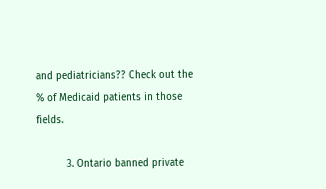and pediatricians?? Check out the % of Medicaid patients in those fields.

          3. Ontario banned private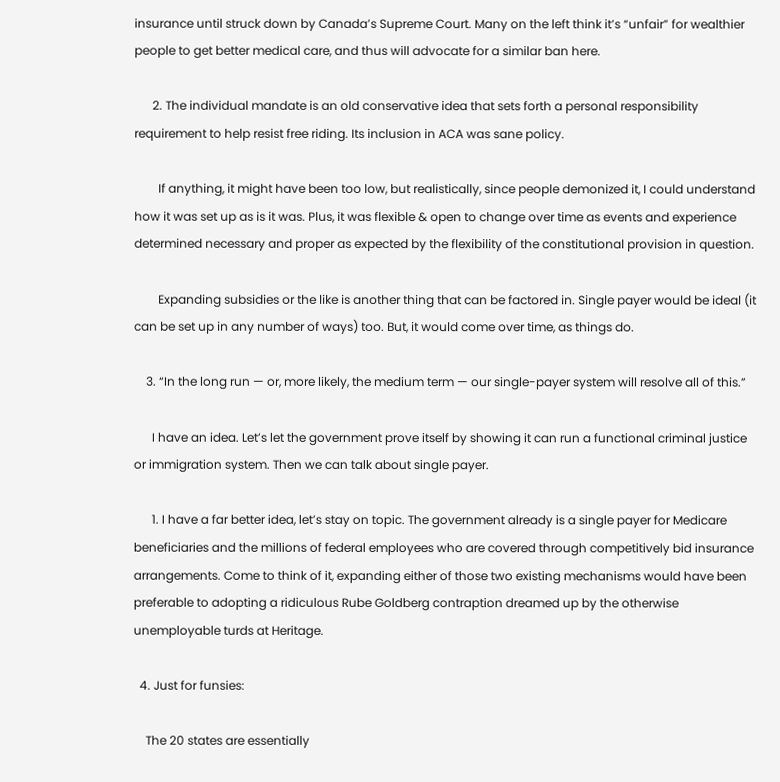insurance until struck down by Canada’s Supreme Court. Many on the left think it’s “unfair” for wealthier people to get better medical care, and thus will advocate for a similar ban here.

      2. The individual mandate is an old conservative idea that sets forth a personal responsibility requirement to help resist free riding. Its inclusion in ACA was sane policy.

        If anything, it might have been too low, but realistically, since people demonized it, I could understand how it was set up as is it was. Plus, it was flexible & open to change over time as events and experience determined necessary and proper as expected by the flexibility of the constitutional provision in question.

        Expanding subsidies or the like is another thing that can be factored in. Single payer would be ideal (it can be set up in any number of ways) too. But, it would come over time, as things do.

    3. “In the long run — or, more likely, the medium term — our single-payer system will resolve all of this.”

      I have an idea. Let’s let the government prove itself by showing it can run a functional criminal justice or immigration system. Then we can talk about single payer.

      1. I have a far better idea, let’s stay on topic. The government already is a single payer for Medicare beneficiaries and the millions of federal employees who are covered through competitively bid insurance arrangements. Come to think of it, expanding either of those two existing mechanisms would have been preferable to adopting a ridiculous Rube Goldberg contraption dreamed up by the otherwise unemployable turds at Heritage.

  4. Just for funsies:

    The 20 states are essentially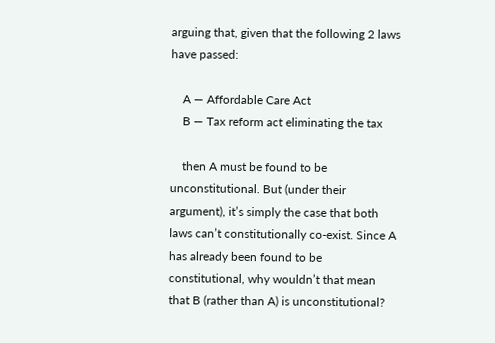arguing that, given that the following 2 laws have passed:

    A — Affordable Care Act
    B — Tax reform act eliminating the tax

    then A must be found to be unconstitutional. But (under their argument), it’s simply the case that both laws can’t constitutionally co-exist. Since A has already been found to be constitutional, why wouldn’t that mean that B (rather than A) is unconstitutional?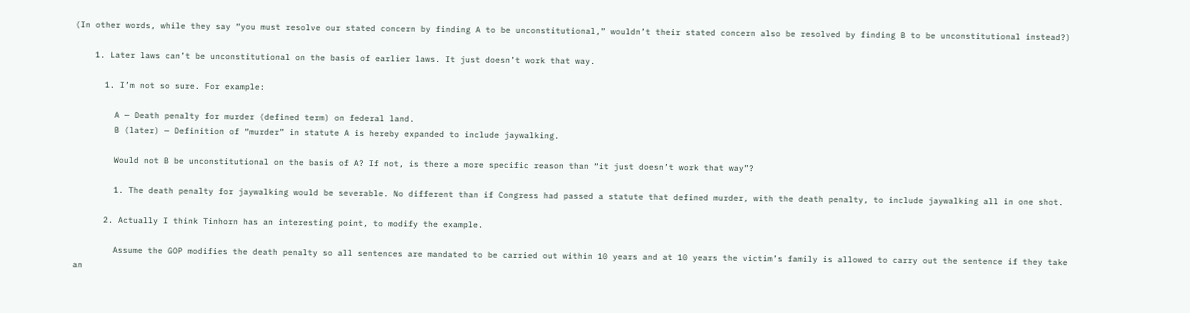(In other words, while they say “you must resolve our stated concern by finding A to be unconstitutional,” wouldn’t their stated concern also be resolved by finding B to be unconstitutional instead?)

    1. Later laws can’t be unconstitutional on the basis of earlier laws. It just doesn’t work that way.

      1. I’m not so sure. For example:

        A — Death penalty for murder (defined term) on federal land.
        B (later) — Definition of “murder” in statute A is hereby expanded to include jaywalking.

        Would not B be unconstitutional on the basis of A? If not, is there a more specific reason than “it just doesn’t work that way”?

        1. The death penalty for jaywalking would be severable. No different than if Congress had passed a statute that defined murder, with the death penalty, to include jaywalking all in one shot.

      2. Actually I think Tinhorn has an interesting point, to modify the example.

        Assume the GOP modifies the death penalty so all sentences are mandated to be carried out within 10 years and at 10 years the victim’s family is allowed to carry out the sentence if they take an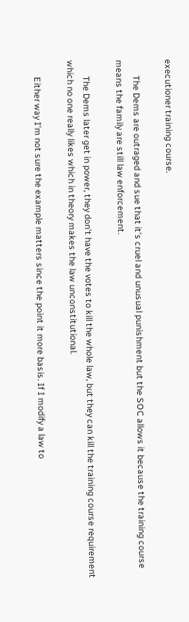executioner training course.

        The Dems are outraged and sue that it’s cruel and unusual punishment but the SOC allows it because the training course means the family are still law enforcement.

        The Dems later get in power, they don’t have the votes to kill the whole law, but they can kill the training course requirement which no one really likes which in theory makes the law unconstitutional.

        Either way I’m not sure the example matters since the point it more basis. If I modify a law to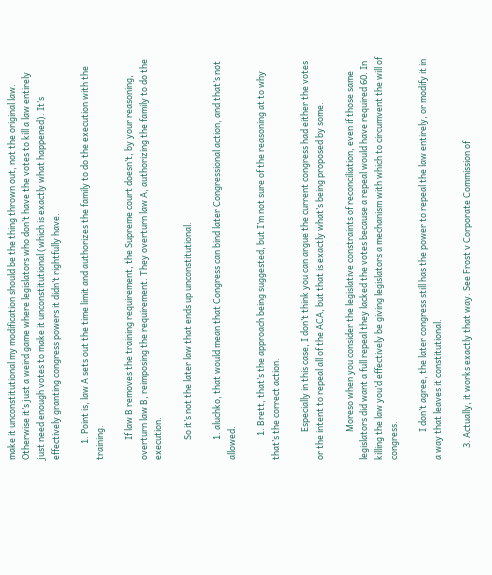make it unconstitutional my modification should be the thing thrown out, not the original law. Otherwise it’s just a weird game where legislators who don’t have the votes to kill a law entirely just need enough votes to make it unconstitutional (which is exactly what happened). It’s effectively granting congress powers it didn’t rightfully have.

        1. Point is, law A sets out the time limit and authorizes the family to do the execution with the training.

          If law B removes the training requirement, the Supreme court doesn’t, by your reasoning, overturn law B, reimposing the requirement. They overturn law A, authorizing the family to do the execution.

          So it’s not the later law that ends up unconstitutional.

          1. aluchko, that would mean that Congress can bind later Congressional action, and that’s not allowed.

            1. Brett, that’s the approach being suggested, but I’m not sure of the reasoning at to why that’s the correct action.

              Especially in this case, I don’t think you can argue the current congress had either the votes or the intent to repeal all of the ACA, but that is exactly what’s being proposed by some.

              Moreso when you consider the legislative constraints of reconciliation, even if those same legislators did want a full repeal they lacked the votes because a repeal would have required 60. In killing the law you’d effectively be giving legislators a mechanism with which to circumvent the will of congress.

              I don’t agree, the later congress still has the power to repeal the law entirely, or modify it in a way that leaves it constitutional.

      3. Actually, it works exactly that way. See Frost v Corporate Commission of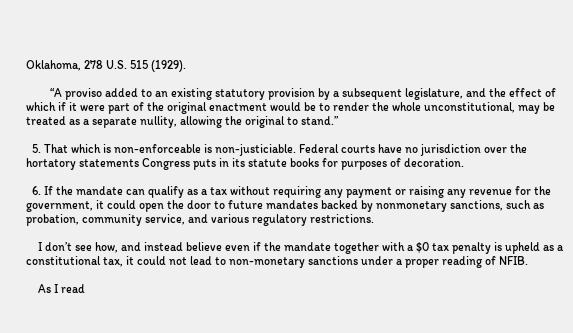Oklahoma, 278 U.S. 515 (1929).

        “A proviso added to an existing statutory provision by a subsequent legislature, and the effect of which if it were part of the original enactment would be to render the whole unconstitutional, may be treated as a separate nullity, allowing the original to stand.”

  5. That which is non-enforceable is non-justiciable. Federal courts have no jurisdiction over the hortatory statements Congress puts in its statute books for purposes of decoration.

  6. If the mandate can qualify as a tax without requiring any payment or raising any revenue for the government, it could open the door to future mandates backed by nonmonetary sanctions, such as probation, community service, and various regulatory restrictions.

    I don’t see how, and instead believe even if the mandate together with a $0 tax penalty is upheld as a constitutional tax, it could not lead to non-monetary sanctions under a proper reading of NFIB.

    As I read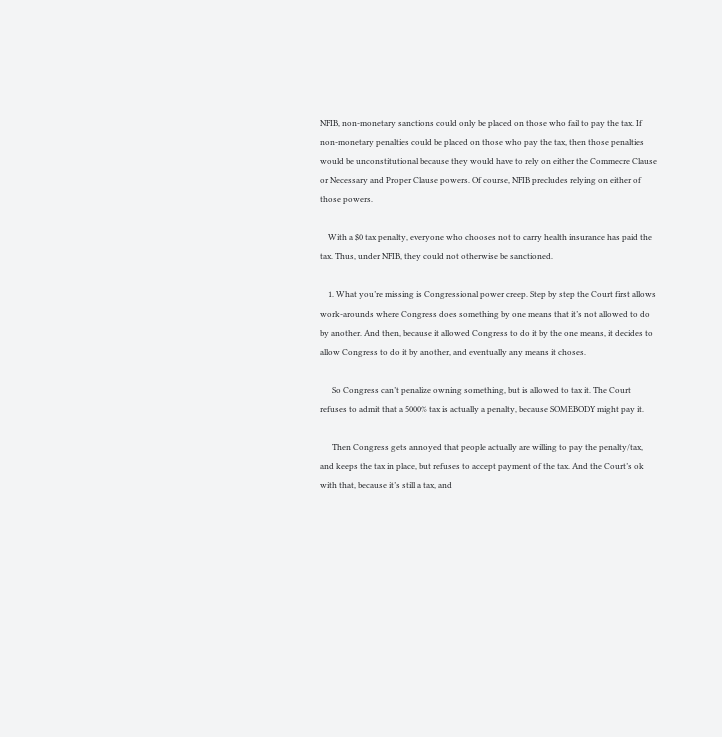NFIB, non-monetary sanctions could only be placed on those who fail to pay the tax. If non-monetary penalties could be placed on those who pay the tax, then those penalties would be unconstitutional because they would have to rely on either the Commecre Clause or Necessary and Proper Clause powers. Of course, NFIB precludes relying on either of those powers.

    With a $0 tax penalty, everyone who chooses not to carry health insurance has paid the tax. Thus, under NFIB, they could not otherwise be sanctioned.

    1. What you’re missing is Congressional power creep. Step by step the Court first allows work-arounds where Congress does something by one means that it’s not allowed to do by another. And then, because it allowed Congress to do it by the one means, it decides to allow Congress to do it by another, and eventually any means it choses.

      So Congress can’t penalize owning something, but is allowed to tax it. The Court refuses to admit that a 5000% tax is actually a penalty, because SOMEBODY might pay it.

      Then Congress gets annoyed that people actually are willing to pay the penalty/tax, and keeps the tax in place, but refuses to accept payment of the tax. And the Court’s ok with that, because it’s still a tax, and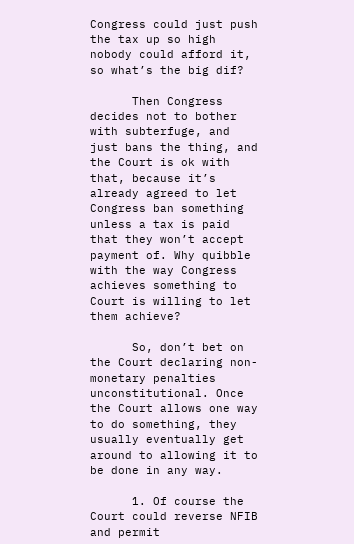Congress could just push the tax up so high nobody could afford it, so what’s the big dif?

      Then Congress decides not to bother with subterfuge, and just bans the thing, and the Court is ok with that, because it’s already agreed to let Congress ban something unless a tax is paid that they won’t accept payment of. Why quibble with the way Congress achieves something to Court is willing to let them achieve?

      So, don’t bet on the Court declaring non-monetary penalties unconstitutional. Once the Court allows one way to do something, they usually eventually get around to allowing it to be done in any way.

      1. Of course the Court could reverse NFIB and permit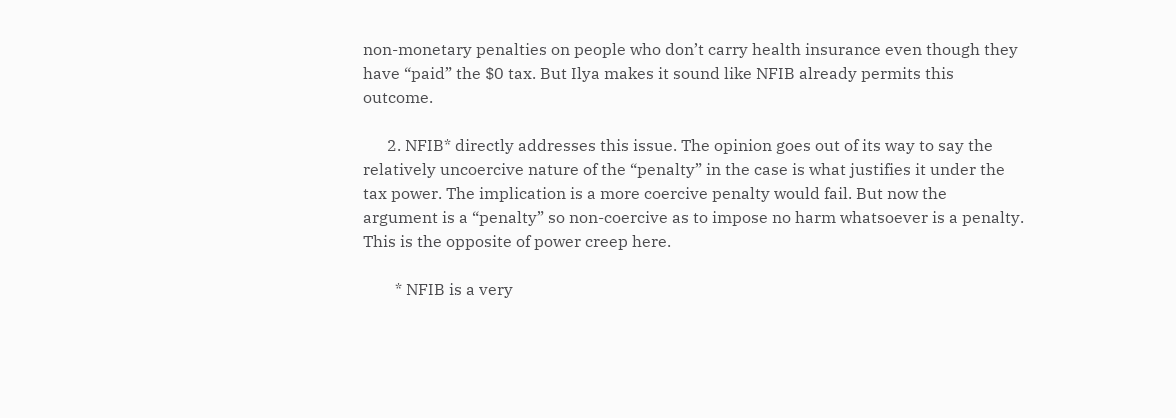non-monetary penalties on people who don’t carry health insurance even though they have “paid” the $0 tax. But Ilya makes it sound like NFIB already permits this outcome.

      2. NFIB* directly addresses this issue. The opinion goes out of its way to say the relatively uncoercive nature of the “penalty” in the case is what justifies it under the tax power. The implication is a more coercive penalty would fail. But now the argument is a “penalty” so non-coercive as to impose no harm whatsoever is a penalty. This is the opposite of power creep here.

        * NFIB is a very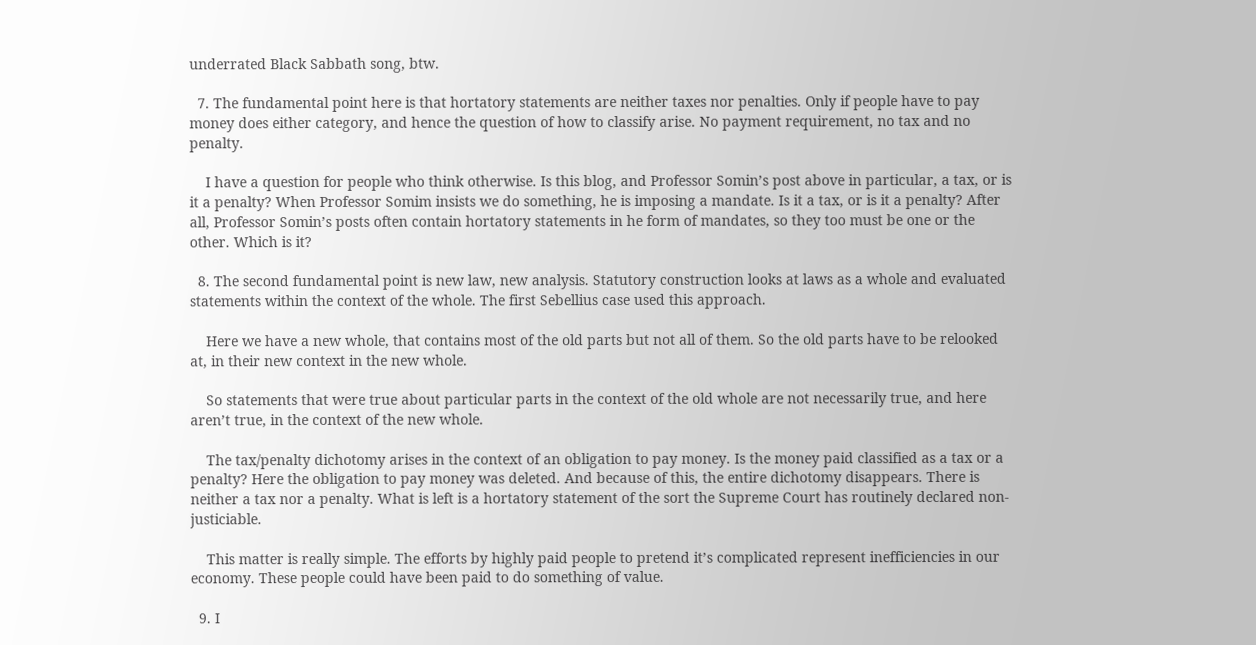underrated Black Sabbath song, btw.

  7. The fundamental point here is that hortatory statements are neither taxes nor penalties. Only if people have to pay money does either category, and hence the question of how to classify arise. No payment requirement, no tax and no penalty.

    I have a question for people who think otherwise. Is this blog, and Professor Somin’s post above in particular, a tax, or is it a penalty? When Professor Somim insists we do something, he is imposing a mandate. Is it a tax, or is it a penalty? After all, Professor Somin’s posts often contain hortatory statements in he form of mandates, so they too must be one or the other. Which is it?

  8. The second fundamental point is new law, new analysis. Statutory construction looks at laws as a whole and evaluated statements within the context of the whole. The first Sebellius case used this approach.

    Here we have a new whole, that contains most of the old parts but not all of them. So the old parts have to be relooked at, in their new context in the new whole.

    So statements that were true about particular parts in the context of the old whole are not necessarily true, and here aren’t true, in the context of the new whole.

    The tax/penalty dichotomy arises in the context of an obligation to pay money. Is the money paid classified as a tax or a penalty? Here the obligation to pay money was deleted. And because of this, the entire dichotomy disappears. There is neither a tax nor a penalty. What is left is a hortatory statement of the sort the Supreme Court has routinely declared non-justiciable.

    This matter is really simple. The efforts by highly paid people to pretend it’s complicated represent inefficiencies in our economy. These people could have been paid to do something of value.

  9. I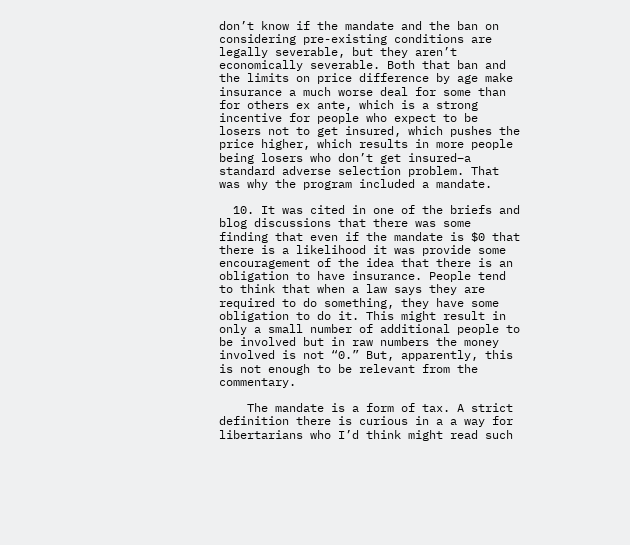don’t know if the mandate and the ban on considering pre-existing conditions are legally severable, but they aren’t economically severable. Both that ban and the limits on price difference by age make insurance a much worse deal for some than for others ex ante, which is a strong incentive for people who expect to be losers not to get insured, which pushes the price higher, which results in more people being losers who don’t get insured–a standard adverse selection problem. That was why the program included a mandate.

  10. It was cited in one of the briefs and blog discussions that there was some finding that even if the mandate is $0 that there is a likelihood it was provide some encouragement of the idea that there is an obligation to have insurance. People tend to think that when a law says they are required to do something, they have some obligation to do it. This might result in only a small number of additional people to be involved but in raw numbers the money involved is not “0.” But, apparently, this is not enough to be relevant from the commentary.

    The mandate is a form of tax. A strict definition there is curious in a a way for libertarians who I’d think might read such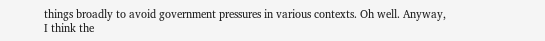things broadly to avoid government pressures in various contexts. Oh well. Anyway, I think the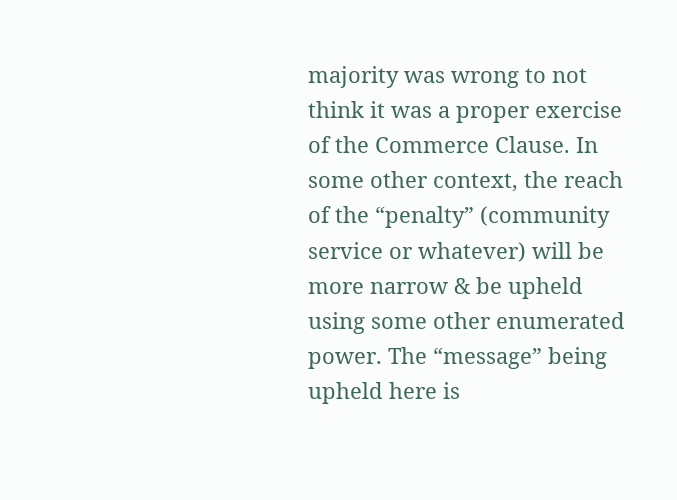majority was wrong to not think it was a proper exercise of the Commerce Clause. In some other context, the reach of the “penalty” (community service or whatever) will be more narrow & be upheld using some other enumerated power. The “message” being upheld here is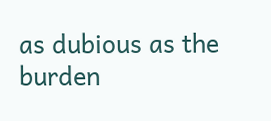as dubious as the burden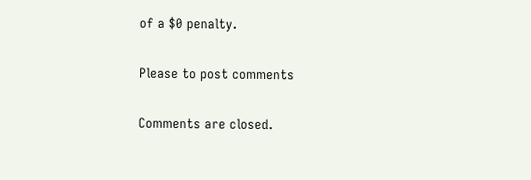of a $0 penalty.

Please to post comments

Comments are closed.